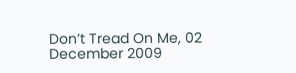Don’t Tread On Me, 02 December 2009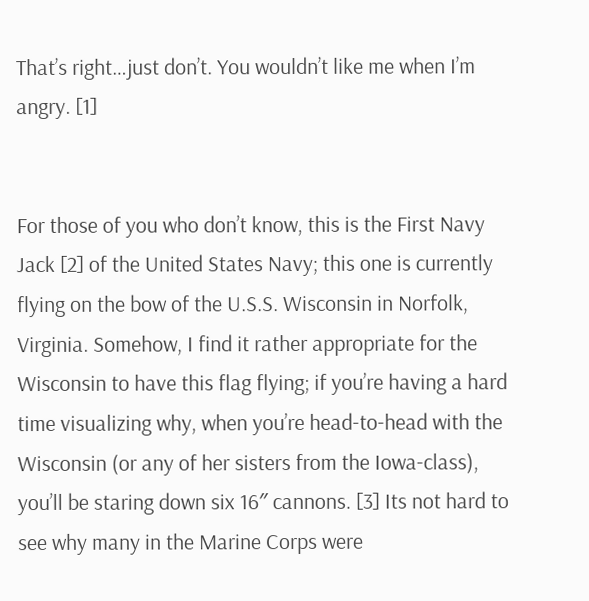That’s right…just don’t. You wouldn’t like me when I’m angry. [1]


For those of you who don’t know, this is the First Navy Jack [2] of the United States Navy; this one is currently flying on the bow of the U.S.S. Wisconsin in Norfolk, Virginia. Somehow, I find it rather appropriate for the Wisconsin to have this flag flying; if you’re having a hard time visualizing why, when you’re head-to-head with the Wisconsin (or any of her sisters from the Iowa-class), you’ll be staring down six 16″ cannons. [3] Its not hard to see why many in the Marine Corps were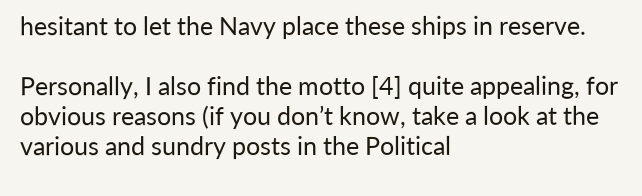hesitant to let the Navy place these ships in reserve.

Personally, I also find the motto [4] quite appealing, for obvious reasons (if you don’t know, take a look at the various and sundry posts in the Political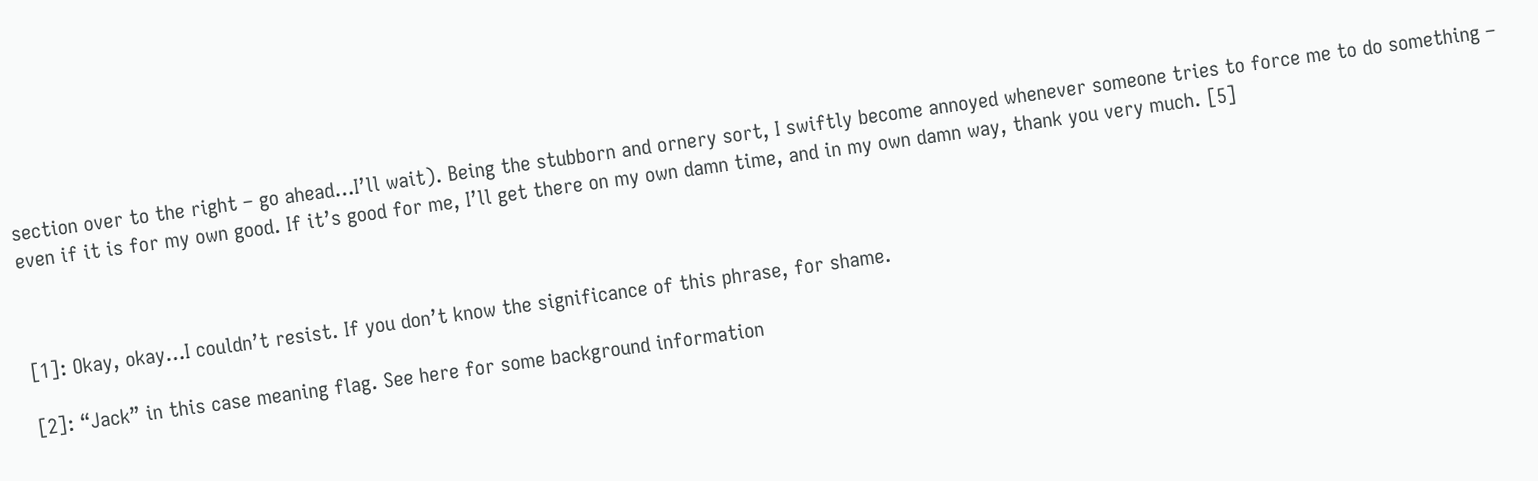section over to the right – go ahead…I’ll wait). Being the stubborn and ornery sort, I swiftly become annoyed whenever someone tries to force me to do something – even if it is for my own good. If it’s good for me, I’ll get there on my own damn time, and in my own damn way, thank you very much. [5]



[1]: Okay, okay…I couldn’t resist. If you don’t know the significance of this phrase, for shame.

[2]: “Jack” in this case meaning flag. See here for some background information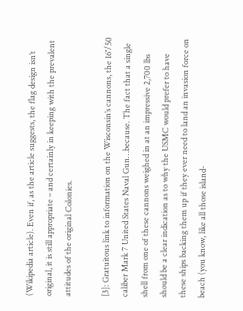(Wikipedia article). Even if, as the article suggests, the flag design isn’t original, it is still appropriate – and certainly in keeping with the prevalent attitudes of the original Colonies.

[3]: Gratuitous link to information on the Wisconsin’s cannons, the 16″/50 caliber Mark 7 United States Naval Gun…because. The fact that a single shell from one of these cannons weighed in at an impressive 2,700 lbs should be a clear indication as to why the USMC would prefer to have these ships backing them up if they ever need to land an invasion force on beach (you know, like all those island-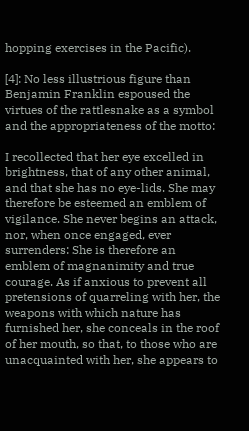hopping exercises in the Pacific).

[4]: No less illustrious figure than Benjamin Franklin espoused the virtues of the rattlesnake as a symbol and the appropriateness of the motto:

I recollected that her eye excelled in brightness, that of any other animal, and that she has no eye-lids. She may therefore be esteemed an emblem of vigilance. She never begins an attack, nor, when once engaged, ever surrenders: She is therefore an emblem of magnanimity and true courage. As if anxious to prevent all pretensions of quarreling with her, the weapons with which nature has furnished her, she conceals in the roof of her mouth, so that, to those who are unacquainted with her, she appears to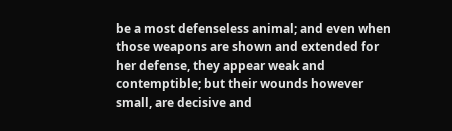be a most defenseless animal; and even when those weapons are shown and extended for her defense, they appear weak and contemptible; but their wounds however small, are decisive and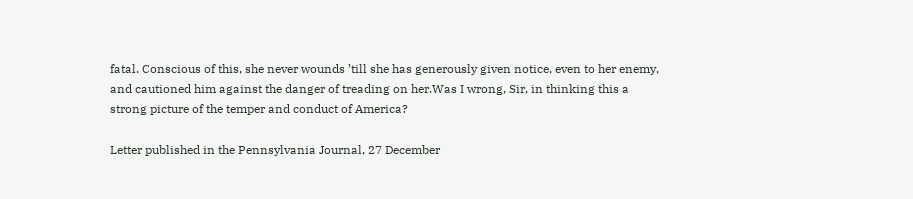fatal. Conscious of this, she never wounds ’till she has generously given notice, even to her enemy, and cautioned him against the danger of treading on her.Was I wrong, Sir, in thinking this a strong picture of the temper and conduct of America?

Letter published in the Pennsylvania Journal, 27 December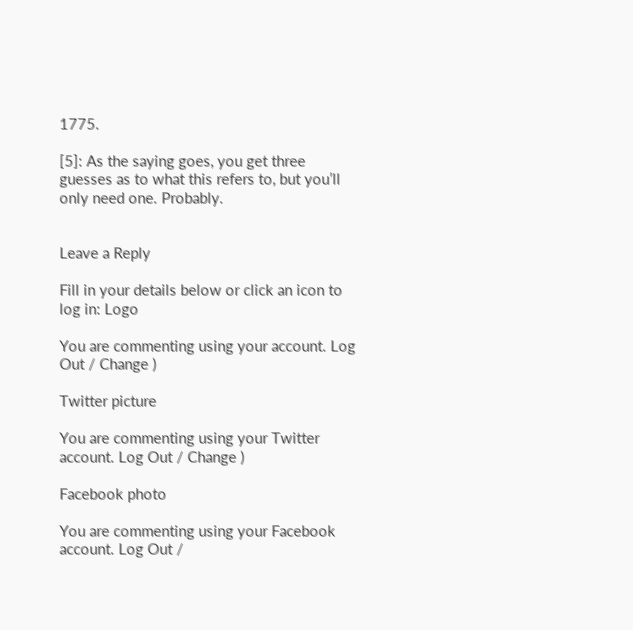1775.

[5]: As the saying goes, you get three guesses as to what this refers to, but you’ll only need one. Probably.


Leave a Reply

Fill in your details below or click an icon to log in: Logo

You are commenting using your account. Log Out / Change )

Twitter picture

You are commenting using your Twitter account. Log Out / Change )

Facebook photo

You are commenting using your Facebook account. Log Out /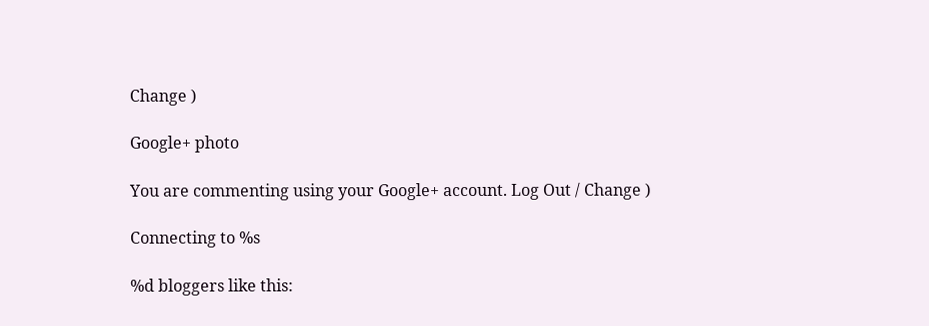Change )

Google+ photo

You are commenting using your Google+ account. Log Out / Change )

Connecting to %s

%d bloggers like this: